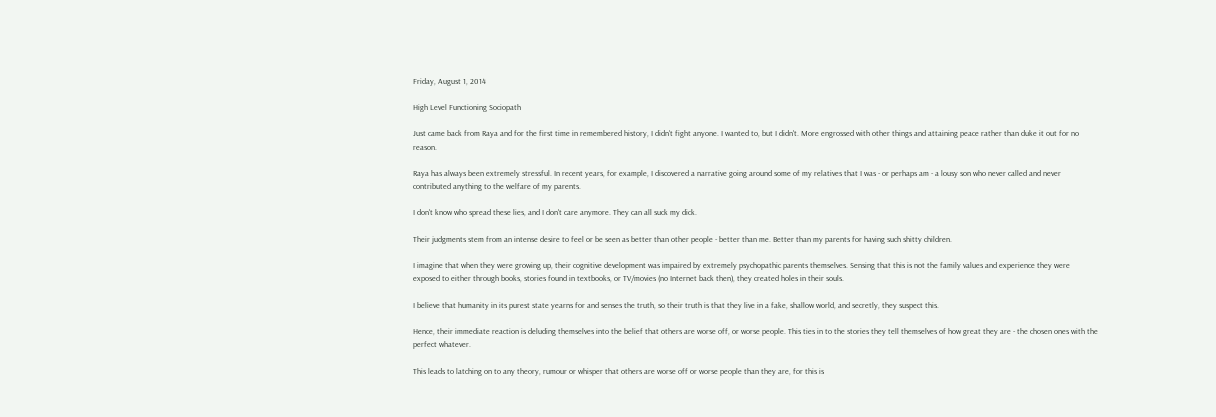Friday, August 1, 2014

High Level Functioning Sociopath

Just came back from Raya and for the first time in remembered history, I didn't fight anyone. I wanted to, but I didn't. More engrossed with other things and attaining peace rather than duke it out for no reason.

Raya has always been extremely stressful. In recent years, for example, I discovered a narrative going around some of my relatives that I was - or perhaps am - a lousy son who never called and never contributed anything to the welfare of my parents.

I don't know who spread these lies, and I don't care anymore. They can all suck my dick.

Their judgments stem from an intense desire to feel or be seen as better than other people - better than me. Better than my parents for having such shitty children.

I imagine that when they were growing up, their cognitive development was impaired by extremely psychopathic parents themselves. Sensing that this is not the family values and experience they were exposed to either through books, stories found in textbooks, or TV/movies (no Internet back then), they created holes in their souls.

I believe that humanity in its purest state yearns for and senses the truth, so their truth is that they live in a fake, shallow world, and secretly, they suspect this.

Hence, their immediate reaction is deluding themselves into the belief that others are worse off, or worse people. This ties in to the stories they tell themselves of how great they are - the chosen ones with the perfect whatever.

This leads to latching on to any theory, rumour or whisper that others are worse off or worse people than they are, for this is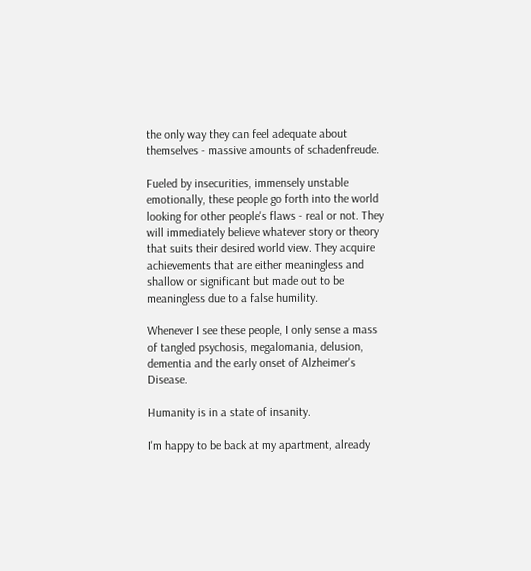the only way they can feel adequate about themselves - massive amounts of schadenfreude.

Fueled by insecurities, immensely unstable emotionally, these people go forth into the world looking for other people's flaws - real or not. They will immediately believe whatever story or theory that suits their desired world view. They acquire achievements that are either meaningless and shallow or significant but made out to be meaningless due to a false humility.

Whenever I see these people, I only sense a mass of tangled psychosis, megalomania, delusion, dementia and the early onset of Alzheimer's Disease.

Humanity is in a state of insanity.

I'm happy to be back at my apartment, already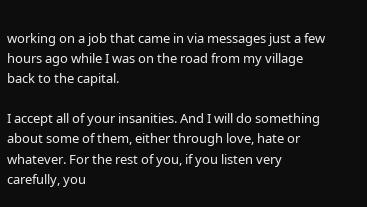working on a job that came in via messages just a few hours ago while I was on the road from my village back to the capital.

I accept all of your insanities. And I will do something about some of them, either through love, hate or whatever. For the rest of you, if you listen very carefully, you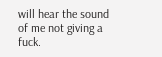will hear the sound of me not giving a fuck.